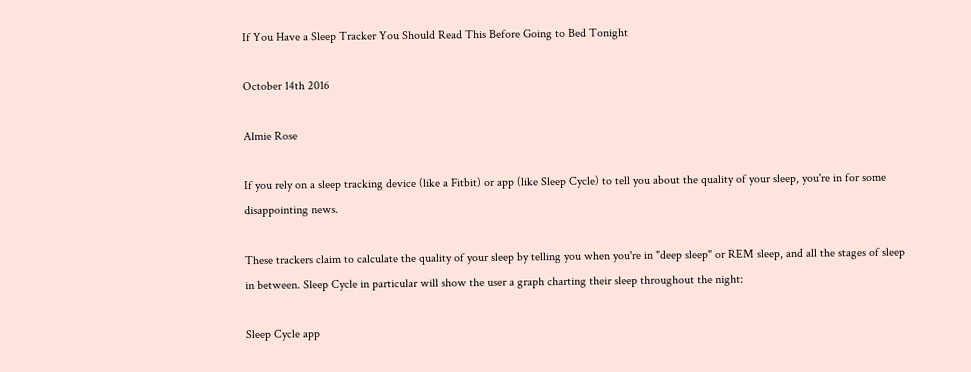If You Have a Sleep Tracker You Should Read This Before Going to Bed Tonight

October 14th 2016

Almie Rose

If you rely on a sleep tracking device (like a Fitbit) or app (like Sleep Cycle) to tell you about the quality of your sleep, you're in for some disappointing news.

These trackers claim to calculate the quality of your sleep by telling you when you're in "deep sleep" or REM sleep, and all the stages of sleep in between. Sleep Cycle in particular will show the user a graph charting their sleep throughout the night:

Sleep Cycle app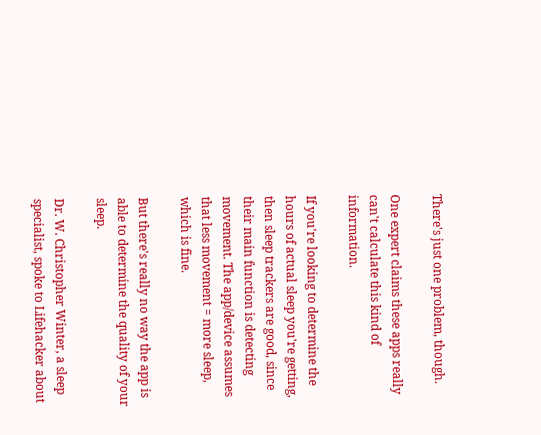There's just one problem, though.

One expert claims these apps really can't calculate this kind of information.

If you're looking to determine the hours of actual sleep you're getting, then sleep trackers are good, since their main function is detecting movement. The app/device assumes that less movement = more sleep, which is fine.

But there's really no way the app is able to determine the quality of your sleep.

Dr. W. Christopher Winter, a sleep specialist, spoke to Lifehacker about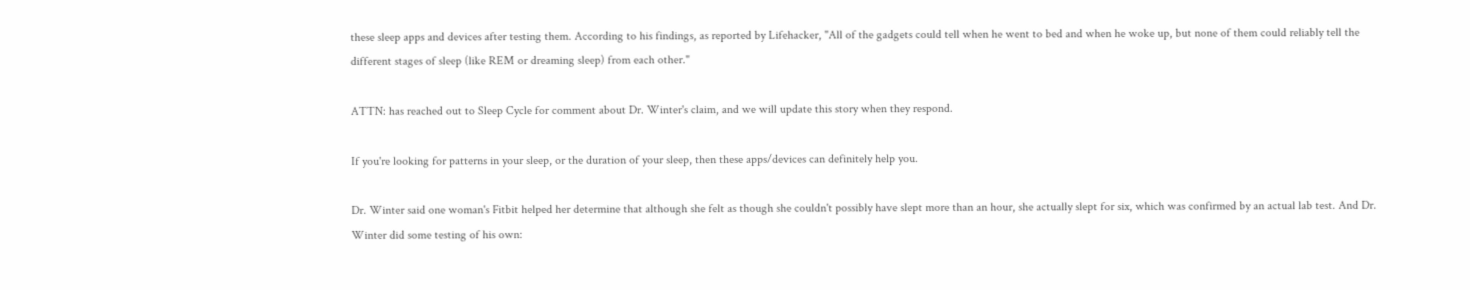these sleep apps and devices after testing them. According to his findings, as reported by Lifehacker, "All of the gadgets could tell when he went to bed and when he woke up, but none of them could reliably tell the different stages of sleep (like REM or dreaming sleep) from each other."

ATTN: has reached out to Sleep Cycle for comment about Dr. Winter's claim, and we will update this story when they respond.

If you're looking for patterns in your sleep, or the duration of your sleep, then these apps/devices can definitely help you.

Dr. Winter said one woman's Fitbit helped her determine that although she felt as though she couldn't possibly have slept more than an hour, she actually slept for six, which was confirmed by an actual lab test. And Dr. Winter did some testing of his own: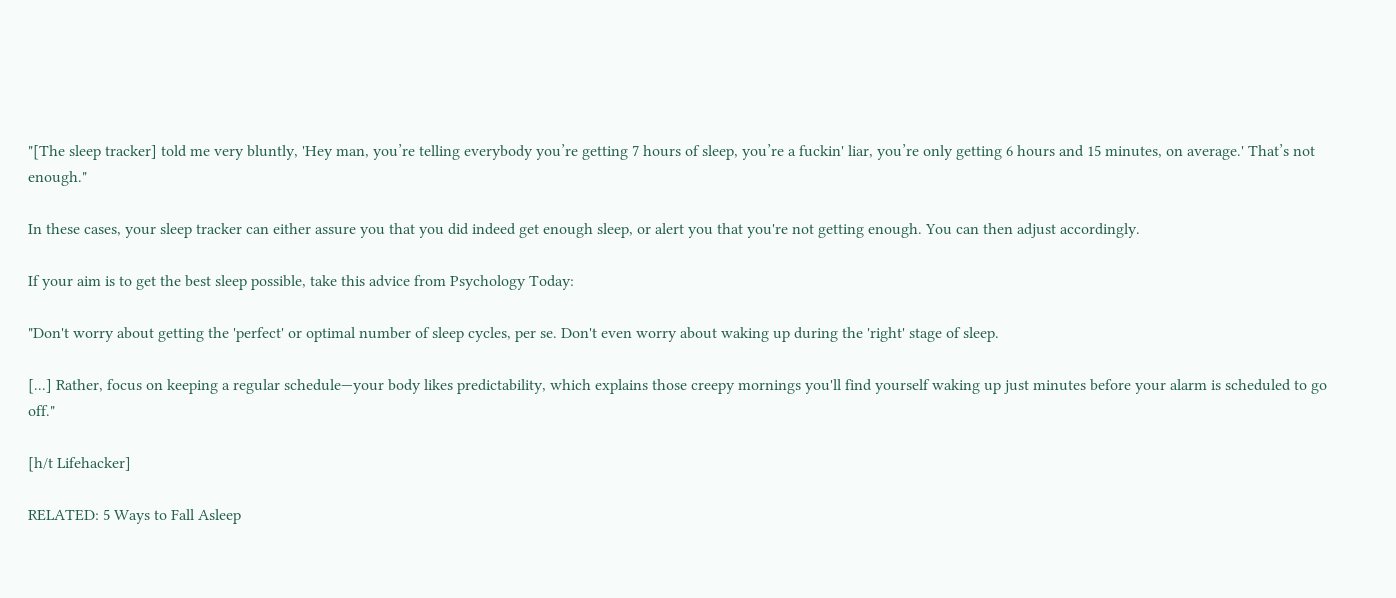"[The sleep tracker] told me very bluntly, 'Hey man, you’re telling everybody you’re getting 7 hours of sleep, you’re a fuckin' liar, you’re only getting 6 hours and 15 minutes, on average.' That’s not enough."

In these cases, your sleep tracker can either assure you that you did indeed get enough sleep, or alert you that you're not getting enough. You can then adjust accordingly.

If your aim is to get the best sleep possible, take this advice from Psychology Today:

"Don't worry about getting the 'perfect' or optimal number of sleep cycles, per se. Don't even worry about waking up during the 'right' stage of sleep.

[...] Rather, focus on keeping a regular schedule—your body likes predictability, which explains those creepy mornings you'll find yourself waking up just minutes before your alarm is scheduled to go off."

[h/t Lifehacker]

RELATED: 5 Ways to Fall Asleep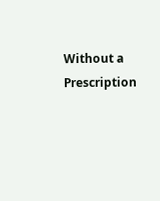Without a Prescription